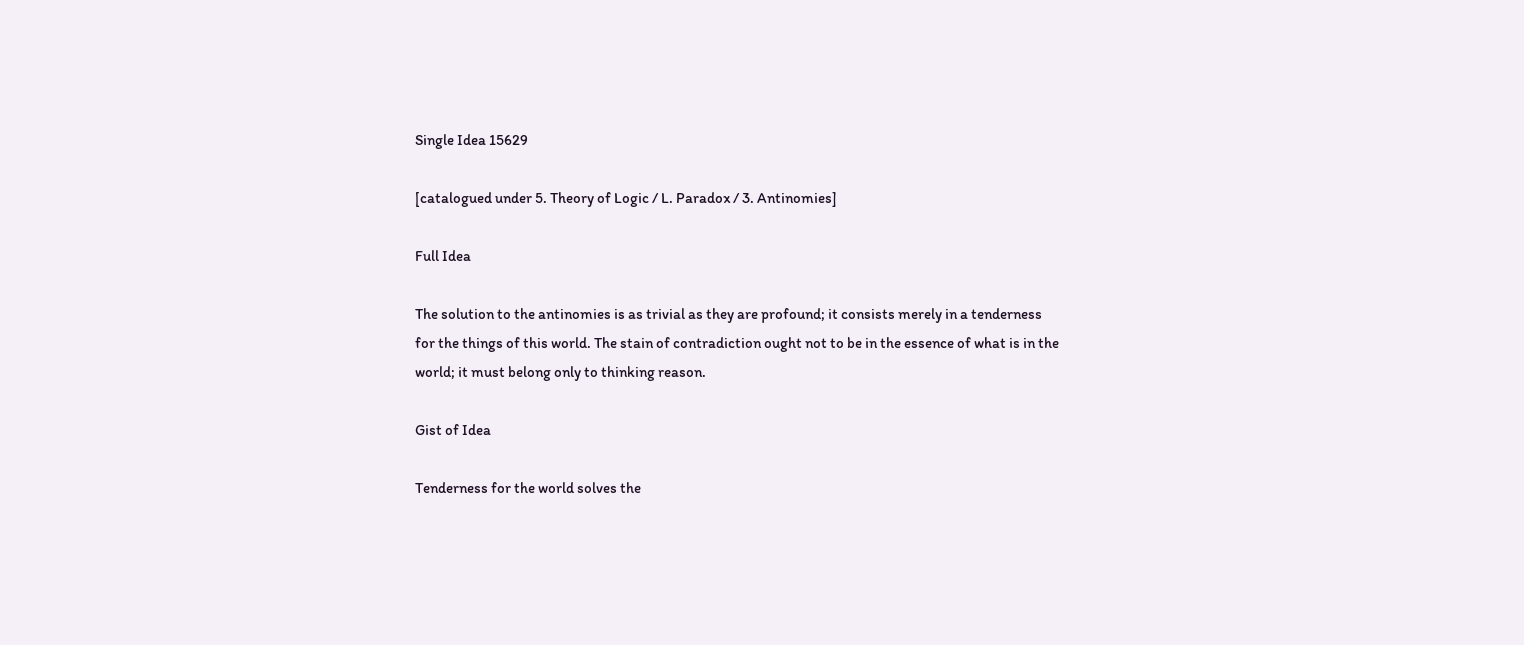Single Idea 15629

[catalogued under 5. Theory of Logic / L. Paradox / 3. Antinomies]

Full Idea

The solution to the antinomies is as trivial as they are profound; it consists merely in a tenderness for the things of this world. The stain of contradiction ought not to be in the essence of what is in the world; it must belong only to thinking reason.

Gist of Idea

Tenderness for the world solves the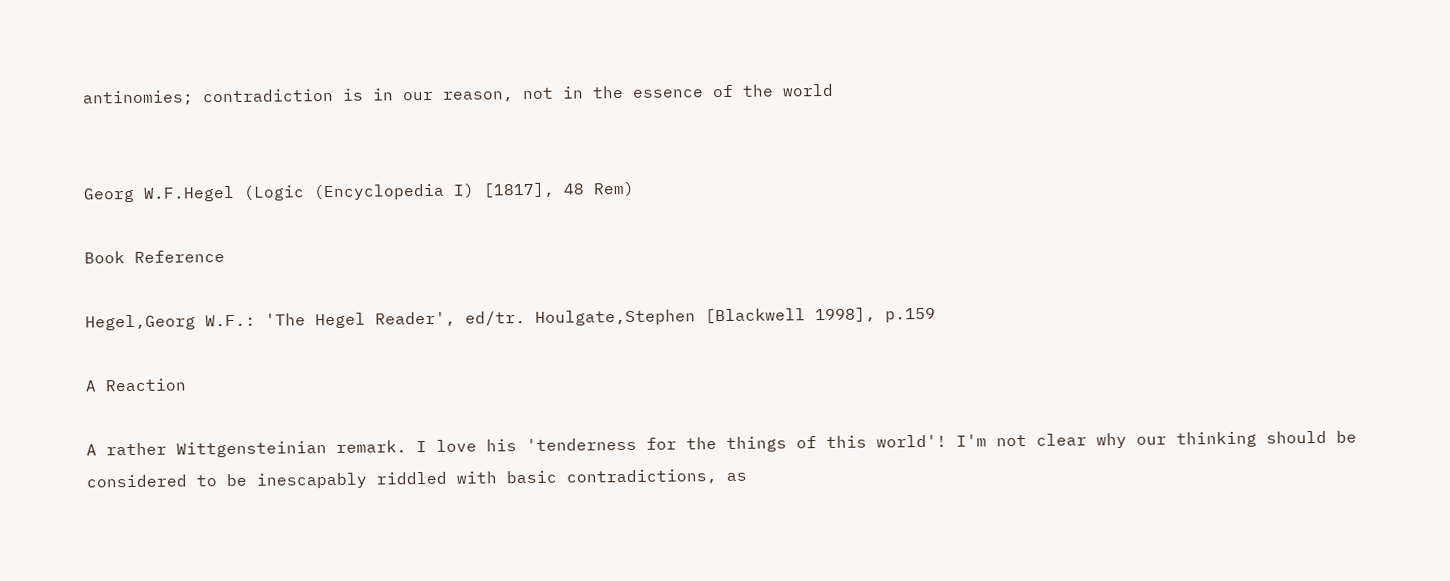antinomies; contradiction is in our reason, not in the essence of the world


Georg W.F.Hegel (Logic (Encyclopedia I) [1817], 48 Rem)

Book Reference

Hegel,Georg W.F.: 'The Hegel Reader', ed/tr. Houlgate,Stephen [Blackwell 1998], p.159

A Reaction

A rather Wittgensteinian remark. I love his 'tenderness for the things of this world'! I'm not clear why our thinking should be considered to be inescapably riddled with basic contradictions, as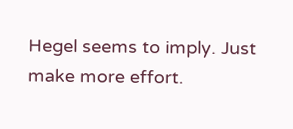Hegel seems to imply. Just make more effort.